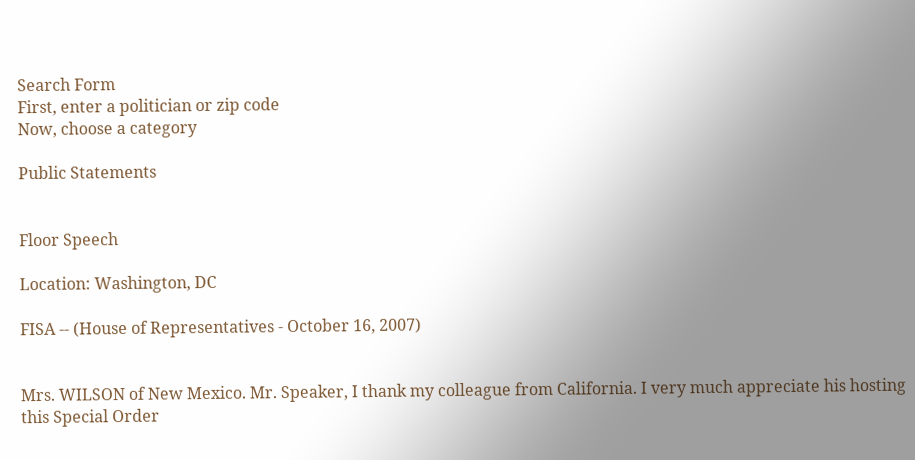Search Form
First, enter a politician or zip code
Now, choose a category

Public Statements


Floor Speech

Location: Washington, DC

FISA -- (House of Representatives - October 16, 2007)


Mrs. WILSON of New Mexico. Mr. Speaker, I thank my colleague from California. I very much appreciate his hosting this Special Order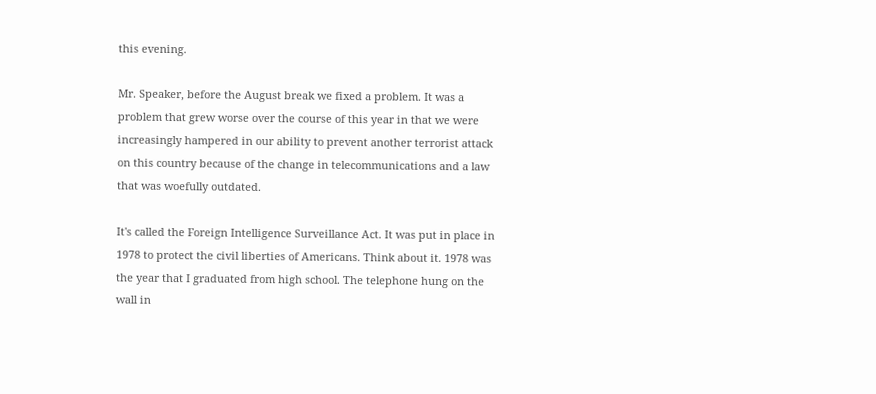this evening.

Mr. Speaker, before the August break we fixed a problem. It was a problem that grew worse over the course of this year in that we were increasingly hampered in our ability to prevent another terrorist attack on this country because of the change in telecommunications and a law that was woefully outdated.

It's called the Foreign Intelligence Surveillance Act. It was put in place in 1978 to protect the civil liberties of Americans. Think about it. 1978 was the year that I graduated from high school. The telephone hung on the wall in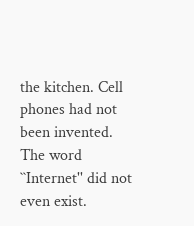the kitchen. Cell phones had not been invented. The word ``Internet'' did not even exist.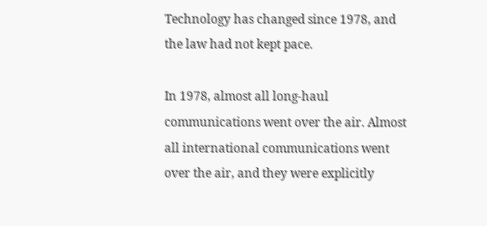Technology has changed since 1978, and the law had not kept pace.

In 1978, almost all long-haul communications went over the air. Almost all international communications went over the air, and they were explicitly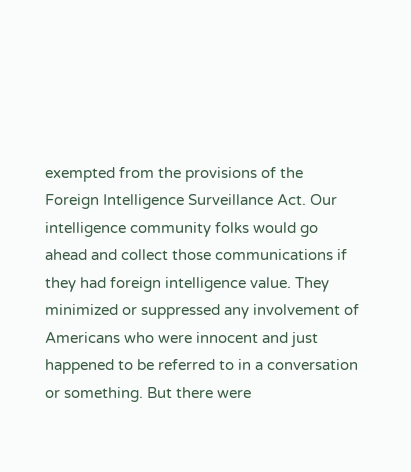exempted from the provisions of the Foreign Intelligence Surveillance Act. Our intelligence community folks would go ahead and collect those communications if they had foreign intelligence value. They minimized or suppressed any involvement of Americans who were innocent and just happened to be referred to in a conversation or something. But there were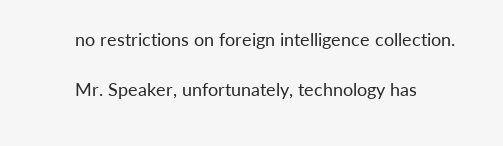no restrictions on foreign intelligence collection.

Mr. Speaker, unfortunately, technology has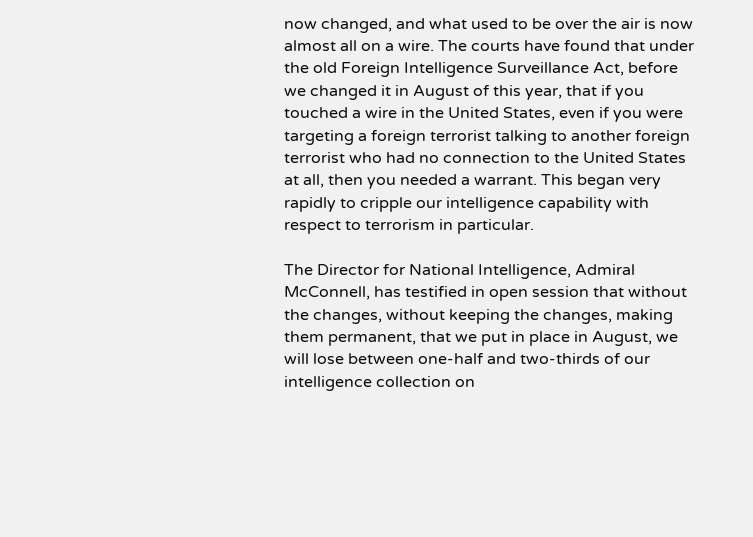now changed, and what used to be over the air is now almost all on a wire. The courts have found that under the old Foreign Intelligence Surveillance Act, before we changed it in August of this year, that if you touched a wire in the United States, even if you were targeting a foreign terrorist talking to another foreign terrorist who had no connection to the United States at all, then you needed a warrant. This began very rapidly to cripple our intelligence capability with respect to terrorism in particular.

The Director for National Intelligence, Admiral McConnell, has testified in open session that without the changes, without keeping the changes, making them permanent, that we put in place in August, we will lose between one-half and two-thirds of our intelligence collection on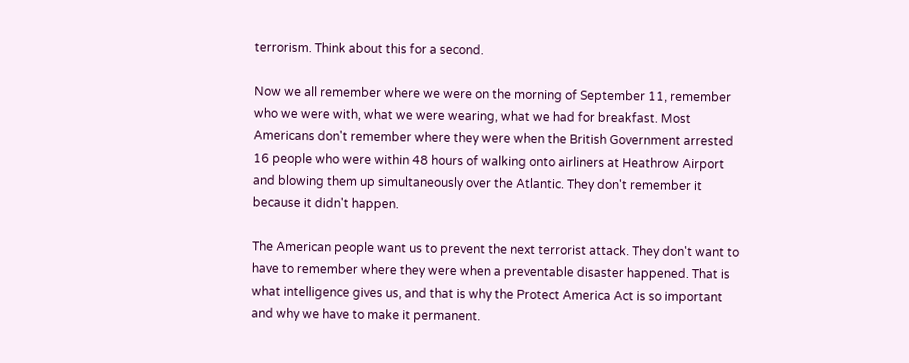terrorism. Think about this for a second.

Now we all remember where we were on the morning of September 11, remember who we were with, what we were wearing, what we had for breakfast. Most Americans don't remember where they were when the British Government arrested 16 people who were within 48 hours of walking onto airliners at Heathrow Airport and blowing them up simultaneously over the Atlantic. They don't remember it because it didn't happen.

The American people want us to prevent the next terrorist attack. They don't want to have to remember where they were when a preventable disaster happened. That is what intelligence gives us, and that is why the Protect America Act is so important and why we have to make it permanent.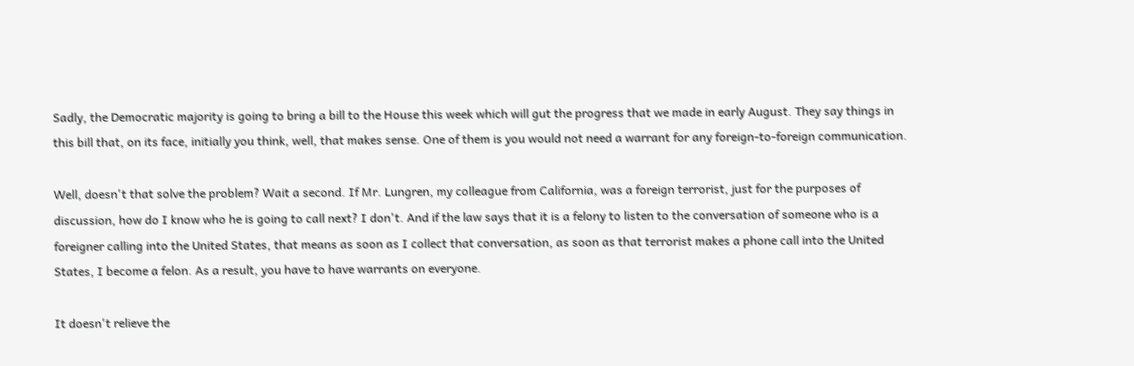Sadly, the Democratic majority is going to bring a bill to the House this week which will gut the progress that we made in early August. They say things in this bill that, on its face, initially you think, well, that makes sense. One of them is you would not need a warrant for any foreign-to-foreign communication.

Well, doesn't that solve the problem? Wait a second. If Mr. Lungren, my colleague from California, was a foreign terrorist, just for the purposes of discussion, how do I know who he is going to call next? I don't. And if the law says that it is a felony to listen to the conversation of someone who is a foreigner calling into the United States, that means as soon as I collect that conversation, as soon as that terrorist makes a phone call into the United States, I become a felon. As a result, you have to have warrants on everyone.

It doesn't relieve the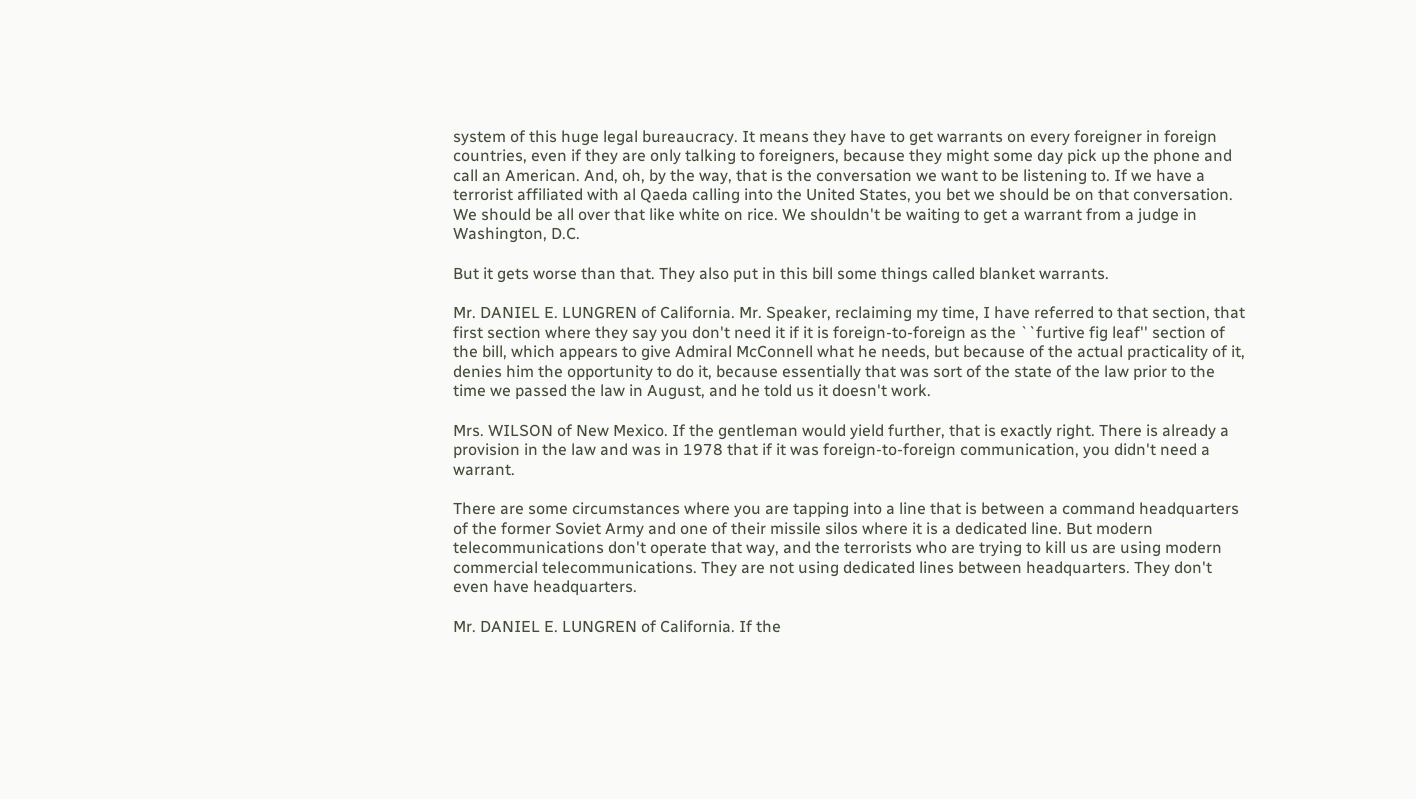system of this huge legal bureaucracy. It means they have to get warrants on every foreigner in foreign countries, even if they are only talking to foreigners, because they might some day pick up the phone and call an American. And, oh, by the way, that is the conversation we want to be listening to. If we have a terrorist affiliated with al Qaeda calling into the United States, you bet we should be on that conversation. We should be all over that like white on rice. We shouldn't be waiting to get a warrant from a judge in Washington, D.C.

But it gets worse than that. They also put in this bill some things called blanket warrants.

Mr. DANIEL E. LUNGREN of California. Mr. Speaker, reclaiming my time, I have referred to that section, that first section where they say you don't need it if it is foreign-to-foreign as the ``furtive fig leaf'' section of the bill, which appears to give Admiral McConnell what he needs, but because of the actual practicality of it, denies him the opportunity to do it, because essentially that was sort of the state of the law prior to the time we passed the law in August, and he told us it doesn't work.

Mrs. WILSON of New Mexico. If the gentleman would yield further, that is exactly right. There is already a provision in the law and was in 1978 that if it was foreign-to-foreign communication, you didn't need a warrant.

There are some circumstances where you are tapping into a line that is between a command headquarters of the former Soviet Army and one of their missile silos where it is a dedicated line. But modern telecommunications don't operate that way, and the terrorists who are trying to kill us are using modern commercial telecommunications. They are not using dedicated lines between headquarters. They don't even have headquarters.

Mr. DANIEL E. LUNGREN of California. If the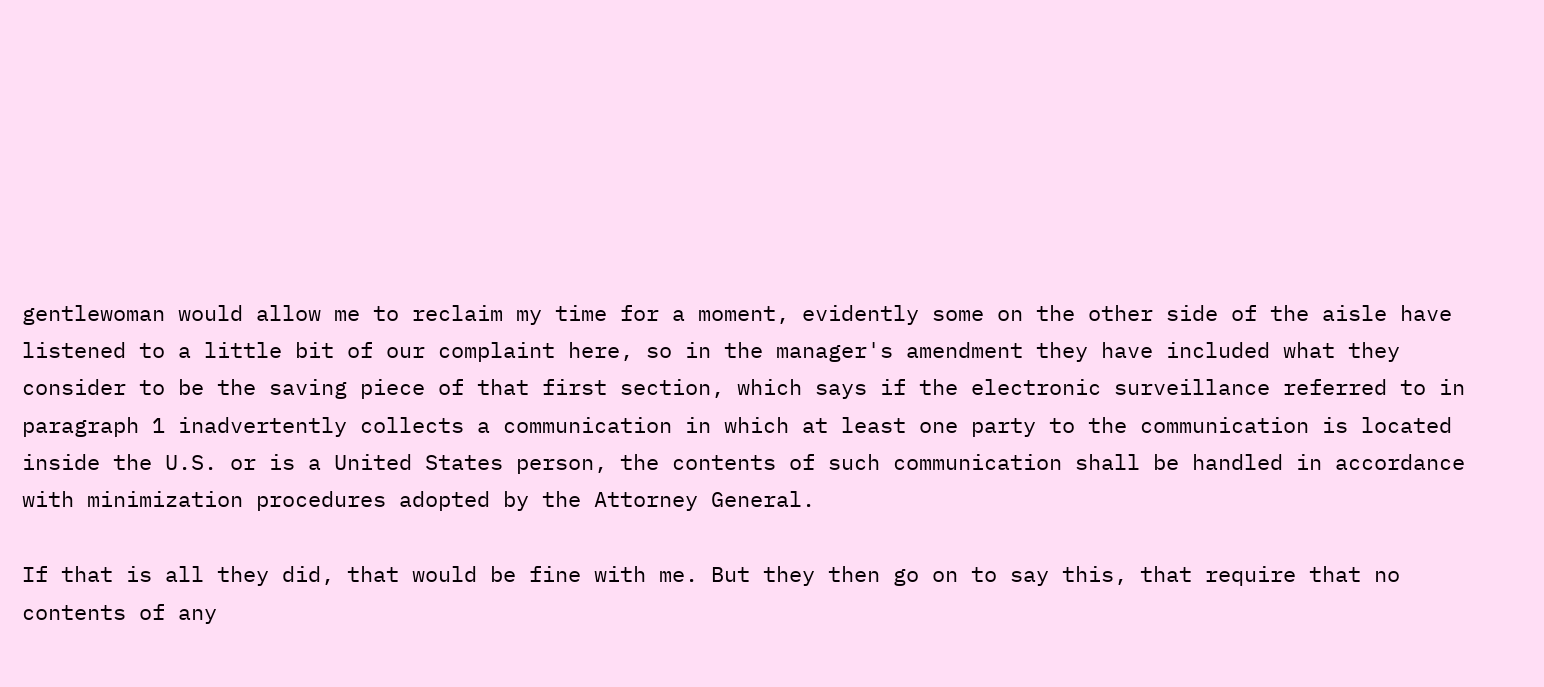gentlewoman would allow me to reclaim my time for a moment, evidently some on the other side of the aisle have listened to a little bit of our complaint here, so in the manager's amendment they have included what they consider to be the saving piece of that first section, which says if the electronic surveillance referred to in paragraph 1 inadvertently collects a communication in which at least one party to the communication is located inside the U.S. or is a United States person, the contents of such communication shall be handled in accordance with minimization procedures adopted by the Attorney General.

If that is all they did, that would be fine with me. But they then go on to say this, that require that no contents of any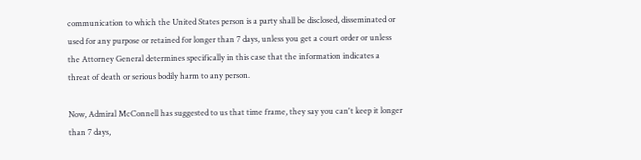communication to which the United States person is a party shall be disclosed, disseminated or used for any purpose or retained for longer than 7 days, unless you get a court order or unless the Attorney General determines specifically in this case that the information indicates a threat of death or serious bodily harm to any person.

Now, Admiral McConnell has suggested to us that time frame, they say you can't keep it longer than 7 days,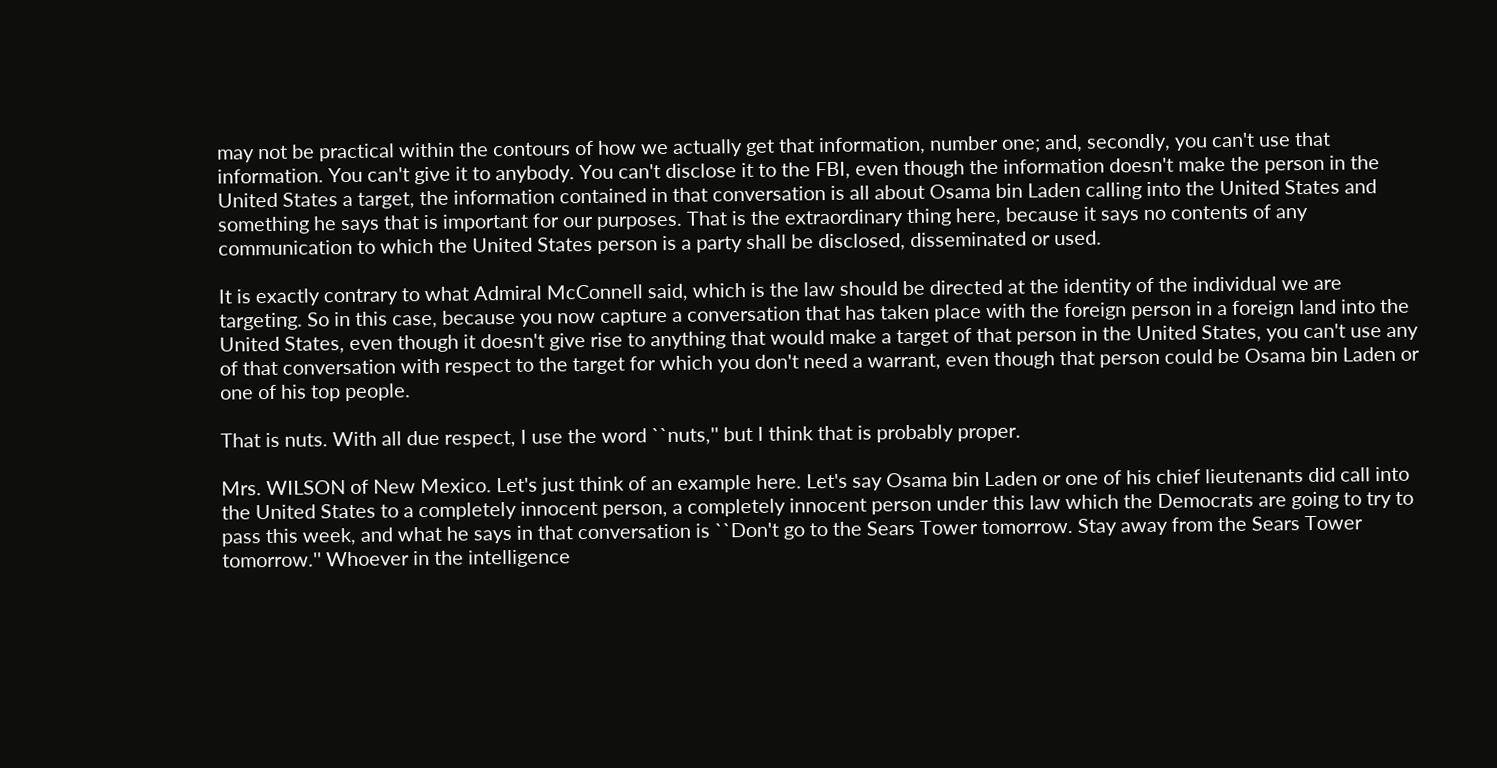may not be practical within the contours of how we actually get that information, number one; and, secondly, you can't use that information. You can't give it to anybody. You can't disclose it to the FBI, even though the information doesn't make the person in the United States a target, the information contained in that conversation is all about Osama bin Laden calling into the United States and something he says that is important for our purposes. That is the extraordinary thing here, because it says no contents of any communication to which the United States person is a party shall be disclosed, disseminated or used.

It is exactly contrary to what Admiral McConnell said, which is the law should be directed at the identity of the individual we are targeting. So in this case, because you now capture a conversation that has taken place with the foreign person in a foreign land into the United States, even though it doesn't give rise to anything that would make a target of that person in the United States, you can't use any of that conversation with respect to the target for which you don't need a warrant, even though that person could be Osama bin Laden or one of his top people.

That is nuts. With all due respect, I use the word ``nuts,'' but I think that is probably proper.

Mrs. WILSON of New Mexico. Let's just think of an example here. Let's say Osama bin Laden or one of his chief lieutenants did call into the United States to a completely innocent person, a completely innocent person under this law which the Democrats are going to try to pass this week, and what he says in that conversation is ``Don't go to the Sears Tower tomorrow. Stay away from the Sears Tower tomorrow.'' Whoever in the intelligence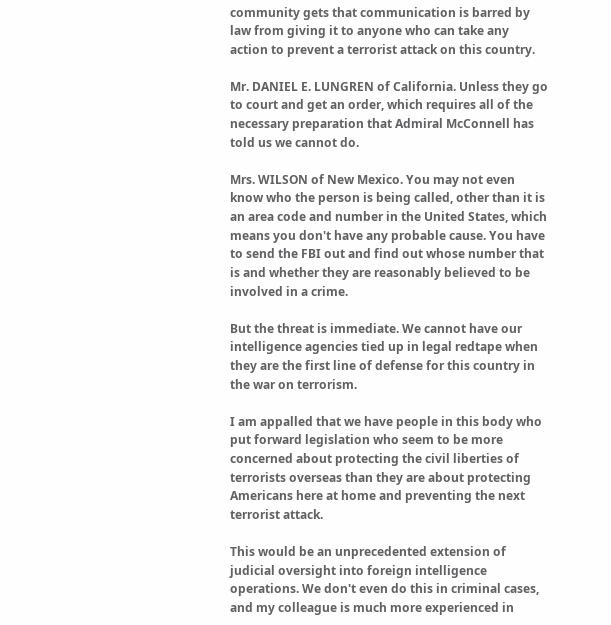community gets that communication is barred by law from giving it to anyone who can take any action to prevent a terrorist attack on this country.

Mr. DANIEL E. LUNGREN of California. Unless they go to court and get an order, which requires all of the necessary preparation that Admiral McConnell has told us we cannot do.

Mrs. WILSON of New Mexico. You may not even know who the person is being called, other than it is an area code and number in the United States, which means you don't have any probable cause. You have to send the FBI out and find out whose number that is and whether they are reasonably believed to be involved in a crime.

But the threat is immediate. We cannot have our intelligence agencies tied up in legal redtape when they are the first line of defense for this country in the war on terrorism.

I am appalled that we have people in this body who put forward legislation who seem to be more concerned about protecting the civil liberties of terrorists overseas than they are about protecting Americans here at home and preventing the next terrorist attack.

This would be an unprecedented extension of judicial oversight into foreign intelligence operations. We don't even do this in criminal cases, and my colleague is much more experienced in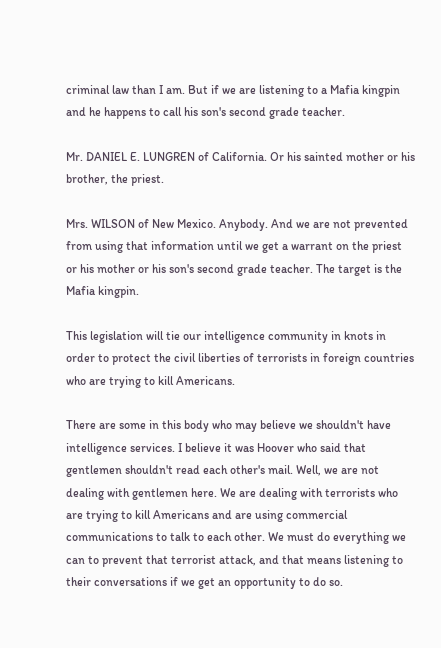criminal law than I am. But if we are listening to a Mafia kingpin and he happens to call his son's second grade teacher.

Mr. DANIEL E. LUNGREN of California. Or his sainted mother or his brother, the priest.

Mrs. WILSON of New Mexico. Anybody. And we are not prevented from using that information until we get a warrant on the priest or his mother or his son's second grade teacher. The target is the Mafia kingpin.

This legislation will tie our intelligence community in knots in order to protect the civil liberties of terrorists in foreign countries who are trying to kill Americans.

There are some in this body who may believe we shouldn't have intelligence services. I believe it was Hoover who said that gentlemen shouldn't read each other's mail. Well, we are not dealing with gentlemen here. We are dealing with terrorists who are trying to kill Americans and are using commercial communications to talk to each other. We must do everything we can to prevent that terrorist attack, and that means listening to their conversations if we get an opportunity to do so.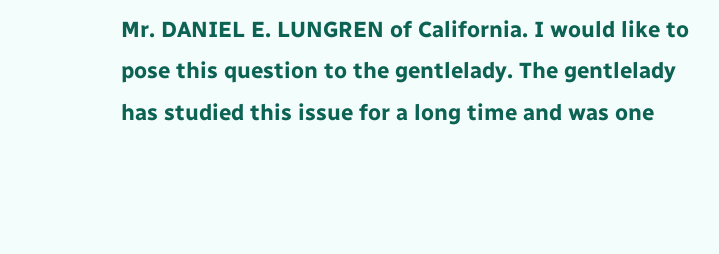Mr. DANIEL E. LUNGREN of California. I would like to pose this question to the gentlelady. The gentlelady has studied this issue for a long time and was one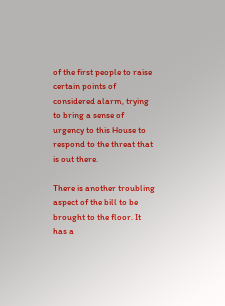of the first people to raise certain points of considered alarm, trying to bring a sense of urgency to this House to respond to the threat that is out there.

There is another troubling aspect of the bill to be brought to the floor. It has a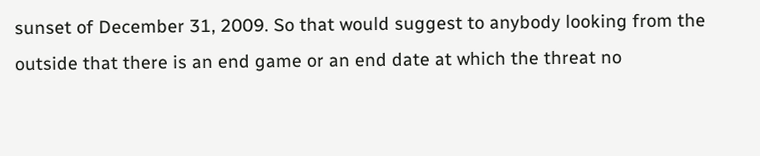sunset of December 31, 2009. So that would suggest to anybody looking from the outside that there is an end game or an end date at which the threat no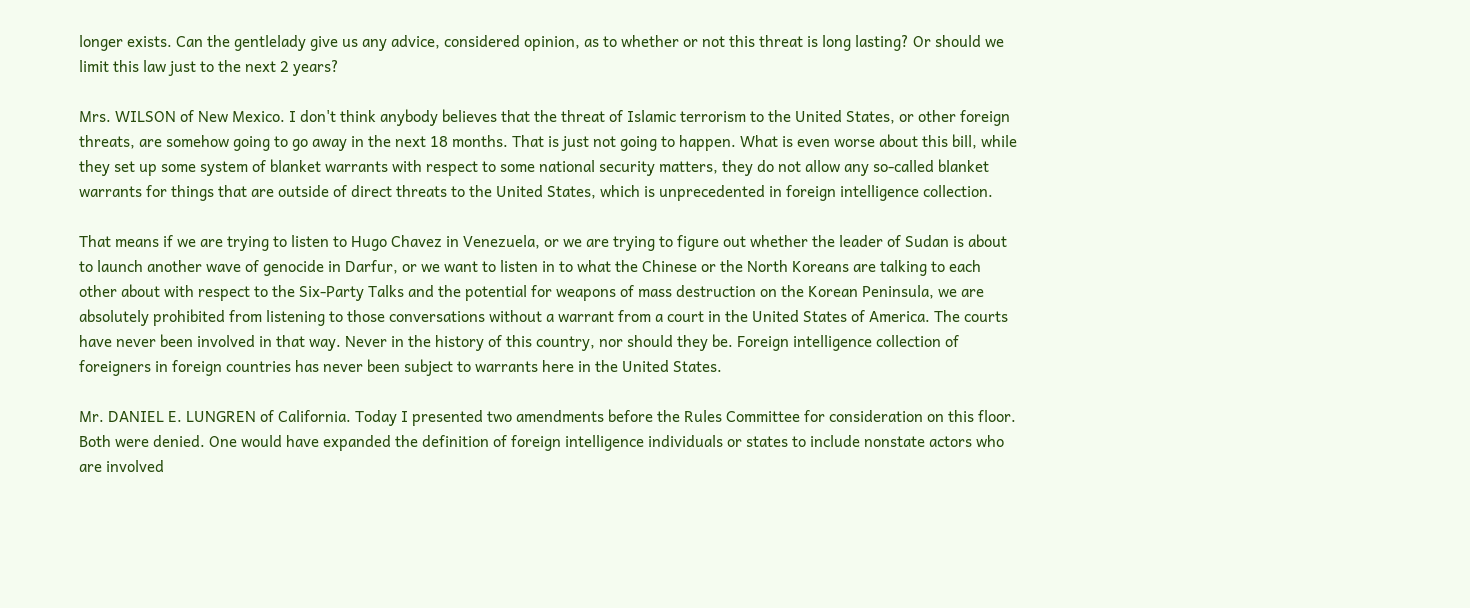longer exists. Can the gentlelady give us any advice, considered opinion, as to whether or not this threat is long lasting? Or should we limit this law just to the next 2 years?

Mrs. WILSON of New Mexico. I don't think anybody believes that the threat of Islamic terrorism to the United States, or other foreign threats, are somehow going to go away in the next 18 months. That is just not going to happen. What is even worse about this bill, while they set up some system of blanket warrants with respect to some national security matters, they do not allow any so-called blanket warrants for things that are outside of direct threats to the United States, which is unprecedented in foreign intelligence collection.

That means if we are trying to listen to Hugo Chavez in Venezuela, or we are trying to figure out whether the leader of Sudan is about to launch another wave of genocide in Darfur, or we want to listen in to what the Chinese or the North Koreans are talking to each other about with respect to the Six-Party Talks and the potential for weapons of mass destruction on the Korean Peninsula, we are absolutely prohibited from listening to those conversations without a warrant from a court in the United States of America. The courts have never been involved in that way. Never in the history of this country, nor should they be. Foreign intelligence collection of foreigners in foreign countries has never been subject to warrants here in the United States.

Mr. DANIEL E. LUNGREN of California. Today I presented two amendments before the Rules Committee for consideration on this floor. Both were denied. One would have expanded the definition of foreign intelligence individuals or states to include nonstate actors who are involved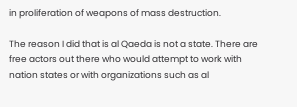in proliferation of weapons of mass destruction.

The reason I did that is al Qaeda is not a state. There are free actors out there who would attempt to work with nation states or with organizations such as al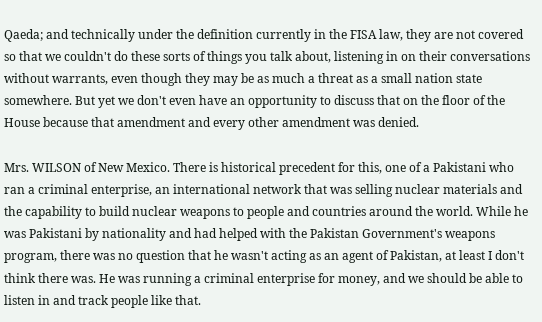Qaeda; and technically under the definition currently in the FISA law, they are not covered so that we couldn't do these sorts of things you talk about, listening in on their conversations without warrants, even though they may be as much a threat as a small nation state somewhere. But yet we don't even have an opportunity to discuss that on the floor of the House because that amendment and every other amendment was denied.

Mrs. WILSON of New Mexico. There is historical precedent for this, one of a Pakistani who ran a criminal enterprise, an international network that was selling nuclear materials and the capability to build nuclear weapons to people and countries around the world. While he was Pakistani by nationality and had helped with the Pakistan Government's weapons program, there was no question that he wasn't acting as an agent of Pakistan, at least I don't think there was. He was running a criminal enterprise for money, and we should be able to listen in and track people like that.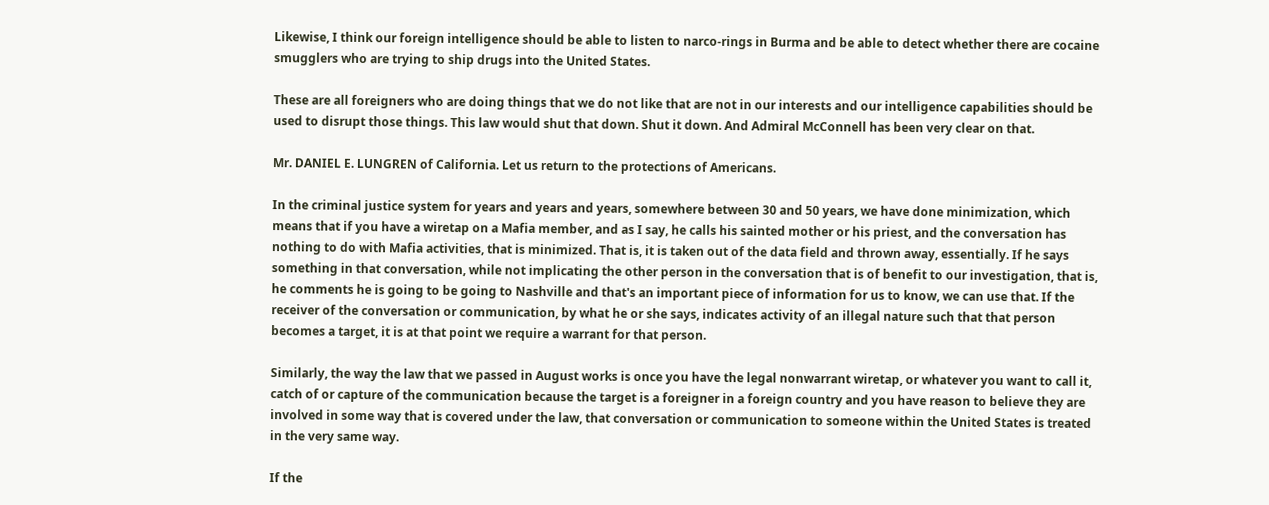Likewise, I think our foreign intelligence should be able to listen to narco-rings in Burma and be able to detect whether there are cocaine smugglers who are trying to ship drugs into the United States.

These are all foreigners who are doing things that we do not like that are not in our interests and our intelligence capabilities should be used to disrupt those things. This law would shut that down. Shut it down. And Admiral McConnell has been very clear on that.

Mr. DANIEL E. LUNGREN of California. Let us return to the protections of Americans.

In the criminal justice system for years and years and years, somewhere between 30 and 50 years, we have done minimization, which means that if you have a wiretap on a Mafia member, and as I say, he calls his sainted mother or his priest, and the conversation has nothing to do with Mafia activities, that is minimized. That is, it is taken out of the data field and thrown away, essentially. If he says something in that conversation, while not implicating the other person in the conversation that is of benefit to our investigation, that is, he comments he is going to be going to Nashville and that's an important piece of information for us to know, we can use that. If the receiver of the conversation or communication, by what he or she says, indicates activity of an illegal nature such that that person becomes a target, it is at that point we require a warrant for that person.

Similarly, the way the law that we passed in August works is once you have the legal nonwarrant wiretap, or whatever you want to call it, catch of or capture of the communication because the target is a foreigner in a foreign country and you have reason to believe they are involved in some way that is covered under the law, that conversation or communication to someone within the United States is treated in the very same way.

If the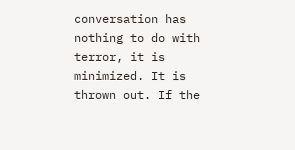conversation has nothing to do with terror, it is minimized. It is thrown out. If the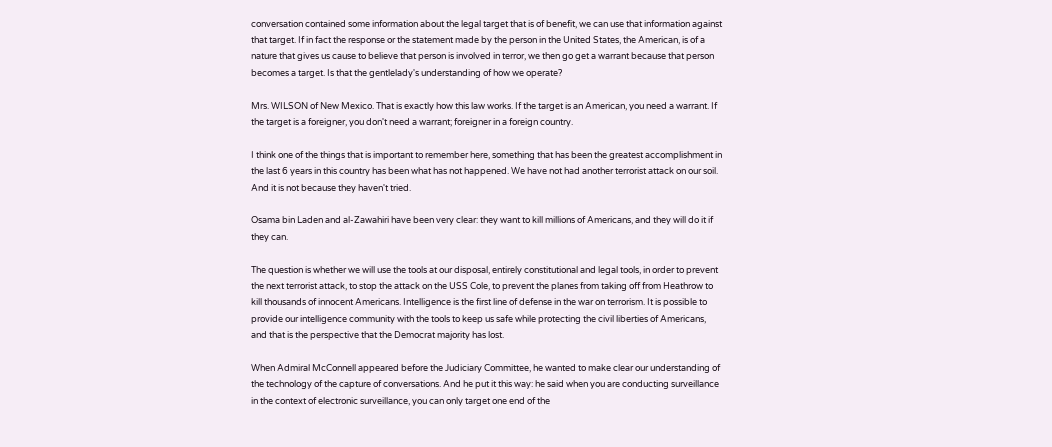conversation contained some information about the legal target that is of benefit, we can use that information against that target. If in fact the response or the statement made by the person in the United States, the American, is of a nature that gives us cause to believe that person is involved in terror, we then go get a warrant because that person becomes a target. Is that the gentlelady's understanding of how we operate?

Mrs. WILSON of New Mexico. That is exactly how this law works. If the target is an American, you need a warrant. If the target is a foreigner, you don't need a warrant; foreigner in a foreign country.

I think one of the things that is important to remember here, something that has been the greatest accomplishment in the last 6 years in this country has been what has not happened. We have not had another terrorist attack on our soil. And it is not because they haven't tried.

Osama bin Laden and al-Zawahiri have been very clear: they want to kill millions of Americans, and they will do it if they can.

The question is whether we will use the tools at our disposal, entirely constitutional and legal tools, in order to prevent the next terrorist attack, to stop the attack on the USS Cole, to prevent the planes from taking off from Heathrow to kill thousands of innocent Americans. Intelligence is the first line of defense in the war on terrorism. It is possible to provide our intelligence community with the tools to keep us safe while protecting the civil liberties of Americans, and that is the perspective that the Democrat majority has lost.

When Admiral McConnell appeared before the Judiciary Committee, he wanted to make clear our understanding of the technology of the capture of conversations. And he put it this way: he said when you are conducting surveillance in the context of electronic surveillance, you can only target one end of the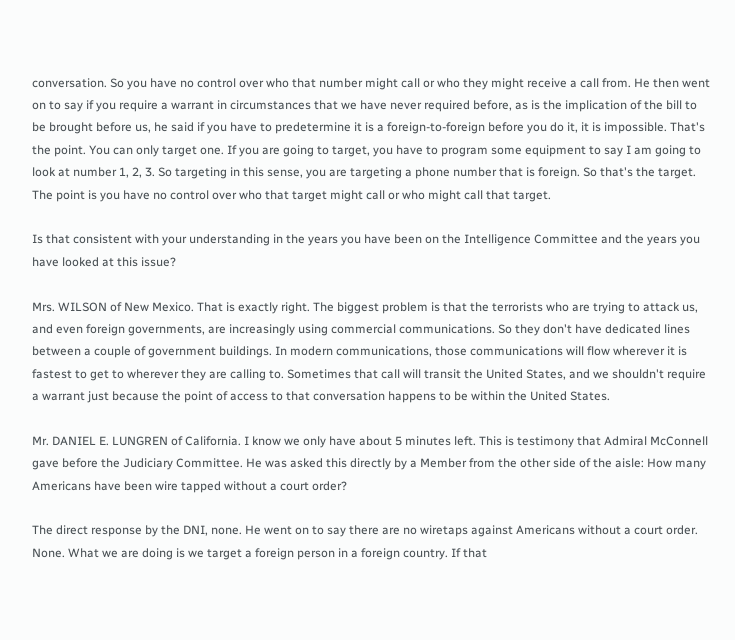conversation. So you have no control over who that number might call or who they might receive a call from. He then went on to say if you require a warrant in circumstances that we have never required before, as is the implication of the bill to be brought before us, he said if you have to predetermine it is a foreign-to-foreign before you do it, it is impossible. That's the point. You can only target one. If you are going to target, you have to program some equipment to say I am going to look at number 1, 2, 3. So targeting in this sense, you are targeting a phone number that is foreign. So that's the target. The point is you have no control over who that target might call or who might call that target.

Is that consistent with your understanding in the years you have been on the Intelligence Committee and the years you have looked at this issue?

Mrs. WILSON of New Mexico. That is exactly right. The biggest problem is that the terrorists who are trying to attack us, and even foreign governments, are increasingly using commercial communications. So they don't have dedicated lines between a couple of government buildings. In modern communications, those communications will flow wherever it is fastest to get to wherever they are calling to. Sometimes that call will transit the United States, and we shouldn't require a warrant just because the point of access to that conversation happens to be within the United States.

Mr. DANIEL E. LUNGREN of California. I know we only have about 5 minutes left. This is testimony that Admiral McConnell gave before the Judiciary Committee. He was asked this directly by a Member from the other side of the aisle: How many Americans have been wire tapped without a court order?

The direct response by the DNI, none. He went on to say there are no wiretaps against Americans without a court order. None. What we are doing is we target a foreign person in a foreign country. If that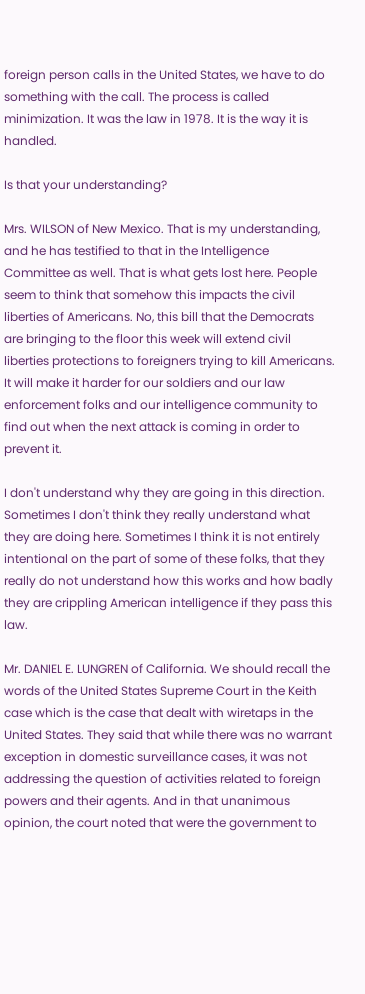foreign person calls in the United States, we have to do something with the call. The process is called minimization. It was the law in 1978. It is the way it is handled.

Is that your understanding?

Mrs. WILSON of New Mexico. That is my understanding, and he has testified to that in the Intelligence Committee as well. That is what gets lost here. People seem to think that somehow this impacts the civil liberties of Americans. No, this bill that the Democrats are bringing to the floor this week will extend civil liberties protections to foreigners trying to kill Americans. It will make it harder for our soldiers and our law enforcement folks and our intelligence community to find out when the next attack is coming in order to prevent it.

I don't understand why they are going in this direction. Sometimes I don't think they really understand what they are doing here. Sometimes I think it is not entirely intentional on the part of some of these folks, that they really do not understand how this works and how badly they are crippling American intelligence if they pass this law.

Mr. DANIEL E. LUNGREN of California. We should recall the words of the United States Supreme Court in the Keith case which is the case that dealt with wiretaps in the United States. They said that while there was no warrant exception in domestic surveillance cases, it was not addressing the question of activities related to foreign powers and their agents. And in that unanimous opinion, the court noted that were the government to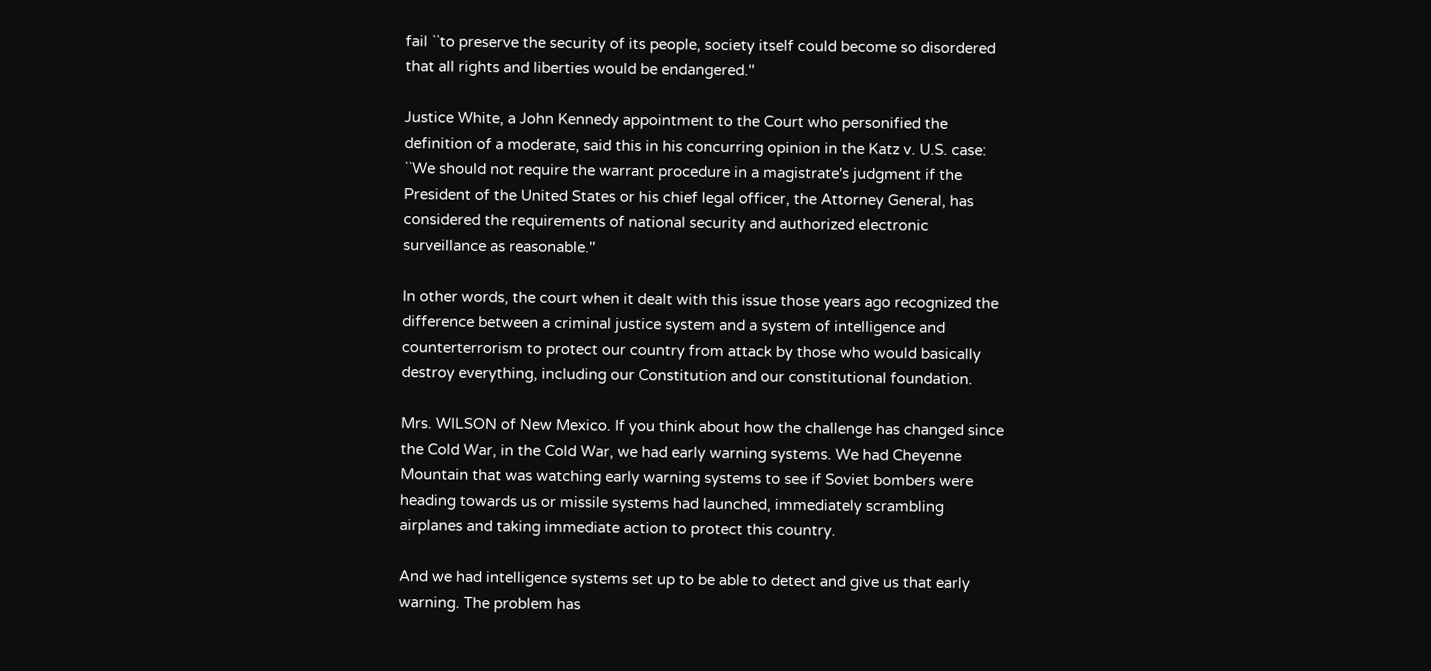fail ``to preserve the security of its people, society itself could become so disordered that all rights and liberties would be endangered.''

Justice White, a John Kennedy appointment to the Court who personified the definition of a moderate, said this in his concurring opinion in the Katz v. U.S. case: ``We should not require the warrant procedure in a magistrate's judgment if the President of the United States or his chief legal officer, the Attorney General, has considered the requirements of national security and authorized electronic surveillance as reasonable.''

In other words, the court when it dealt with this issue those years ago recognized the difference between a criminal justice system and a system of intelligence and counterterrorism to protect our country from attack by those who would basically destroy everything, including our Constitution and our constitutional foundation.

Mrs. WILSON of New Mexico. If you think about how the challenge has changed since the Cold War, in the Cold War, we had early warning systems. We had Cheyenne Mountain that was watching early warning systems to see if Soviet bombers were heading towards us or missile systems had launched, immediately scrambling airplanes and taking immediate action to protect this country.

And we had intelligence systems set up to be able to detect and give us that early warning. The problem has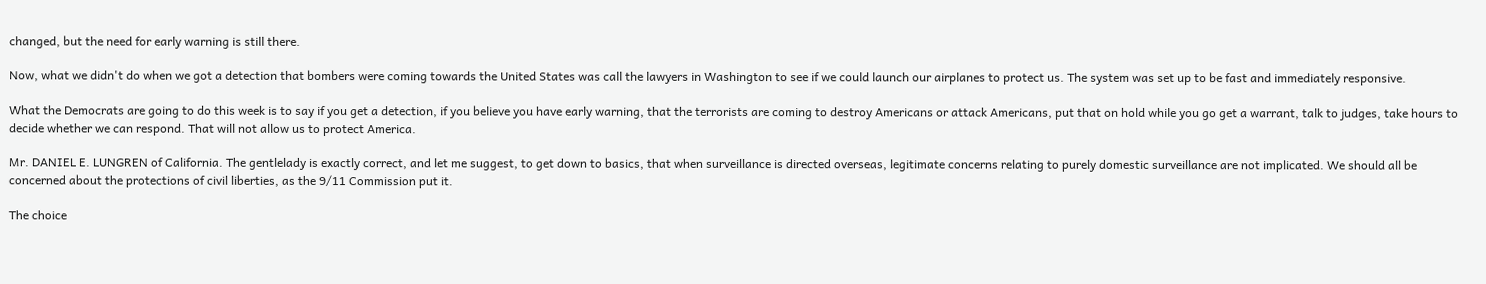changed, but the need for early warning is still there.

Now, what we didn't do when we got a detection that bombers were coming towards the United States was call the lawyers in Washington to see if we could launch our airplanes to protect us. The system was set up to be fast and immediately responsive.

What the Democrats are going to do this week is to say if you get a detection, if you believe you have early warning, that the terrorists are coming to destroy Americans or attack Americans, put that on hold while you go get a warrant, talk to judges, take hours to decide whether we can respond. That will not allow us to protect America.

Mr. DANIEL E. LUNGREN of California. The gentlelady is exactly correct, and let me suggest, to get down to basics, that when surveillance is directed overseas, legitimate concerns relating to purely domestic surveillance are not implicated. We should all be concerned about the protections of civil liberties, as the 9/11 Commission put it.

The choice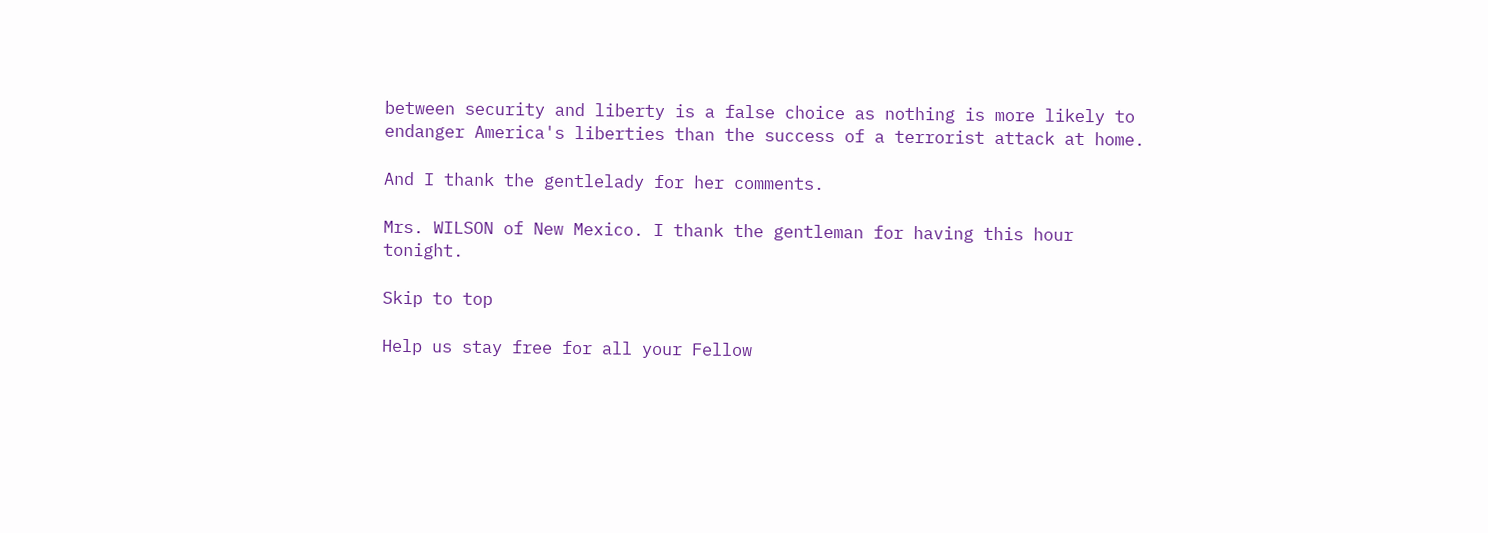between security and liberty is a false choice as nothing is more likely to endanger America's liberties than the success of a terrorist attack at home.

And I thank the gentlelady for her comments.

Mrs. WILSON of New Mexico. I thank the gentleman for having this hour tonight.

Skip to top

Help us stay free for all your Fellow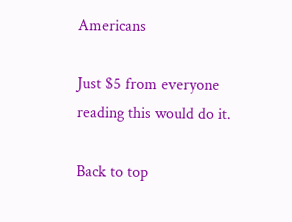Americans

Just $5 from everyone reading this would do it.

Back to top